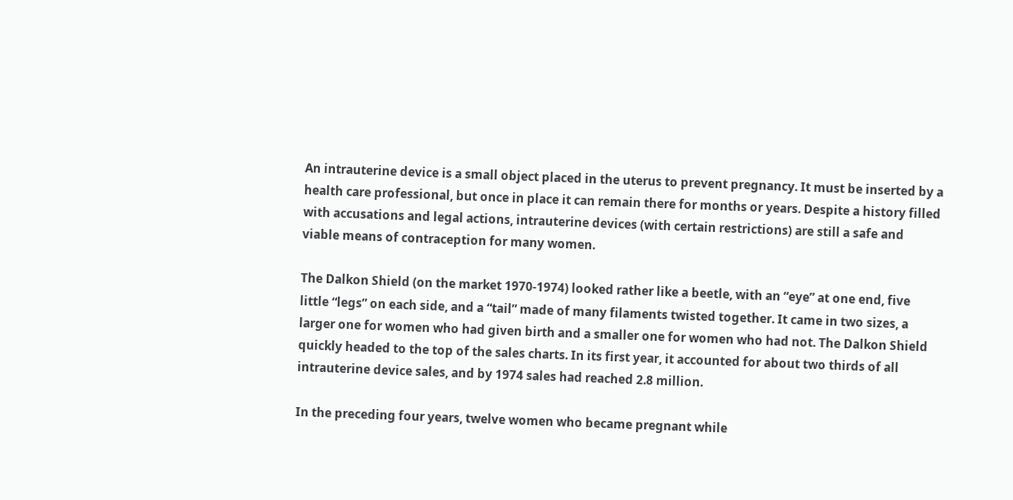An intrauterine device is a small object placed in the uterus to prevent pregnancy. It must be inserted by a health care professional, but once in place it can remain there for months or years. Despite a history filled with accusations and legal actions, intrauterine devices (with certain restrictions) are still a safe and viable means of contraception for many women.

The Dalkon Shield (on the market 1970-1974) looked rather like a beetle, with an “eye” at one end, five little “legs” on each side, and a “tail” made of many filaments twisted together. It came in two sizes, a larger one for women who had given birth and a smaller one for women who had not. The Dalkon Shield quickly headed to the top of the sales charts. In its first year, it accounted for about two thirds of all intrauterine device sales, and by 1974 sales had reached 2.8 million.

In the preceding four years, twelve women who became pregnant while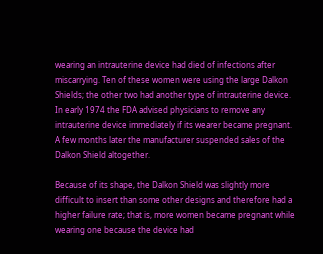wearing an intrauterine device had died of infections after miscarrying. Ten of these women were using the large Dalkon Shields; the other two had another type of intrauterine device. In early 1974 the FDA advised physicians to remove any intrauterine device immediately if its wearer became pregnant. A few months later the manufacturer suspended sales of the Dalkon Shield altogether.

Because of its shape, the Dalkon Shield was slightly more difficult to insert than some other designs and therefore had a higher failure rate; that is, more women became pregnant while wearing one because the device had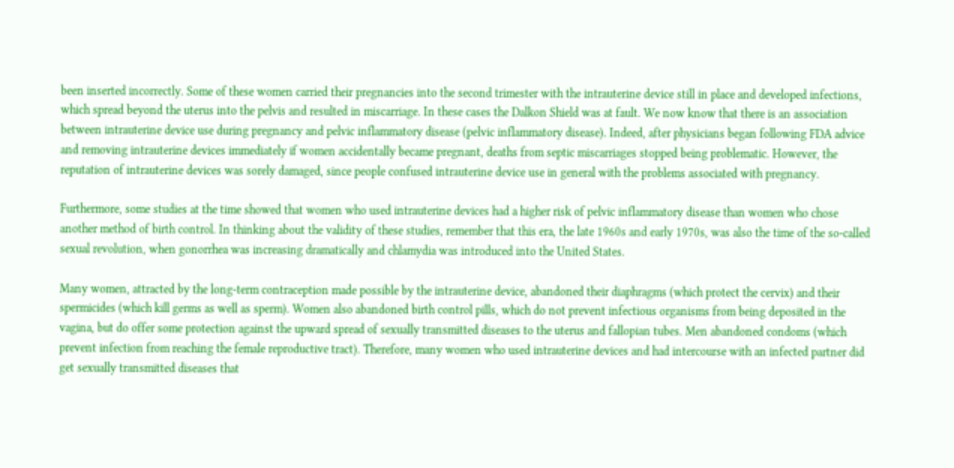been inserted incorrectly. Some of these women carried their pregnancies into the second trimester with the intrauterine device still in place and developed infections, which spread beyond the uterus into the pelvis and resulted in miscarriage. In these cases the Dalkon Shield was at fault. We now know that there is an association between intrauterine device use during pregnancy and pelvic inflammatory disease (pelvic inflammatory disease). Indeed, after physicians began following FDA advice and removing intrauterine devices immediately if women accidentally became pregnant, deaths from septic miscarriages stopped being problematic. However, the reputation of intrauterine devices was sorely damaged, since people confused intrauterine device use in general with the problems associated with pregnancy.

Furthermore, some studies at the time showed that women who used intrauterine devices had a higher risk of pelvic inflammatory disease than women who chose another method of birth control. In thinking about the validity of these studies, remember that this era, the late 1960s and early 1970s, was also the time of the so-called sexual revolution, when gonorrhea was increasing dramatically and chlamydia was introduced into the United States.

Many women, attracted by the long-term contraception made possible by the intrauterine device, abandoned their diaphragms (which protect the cervix) and their spermicides (which kill germs as well as sperm). Women also abandoned birth control pills, which do not prevent infectious organisms from being deposited in the vagina, but do offer some protection against the upward spread of sexually transmitted diseases to the uterus and fallopian tubes. Men abandoned condoms (which prevent infection from reaching the female reproductive tract). Therefore, many women who used intrauterine devices and had intercourse with an infected partner did get sexually transmitted diseases that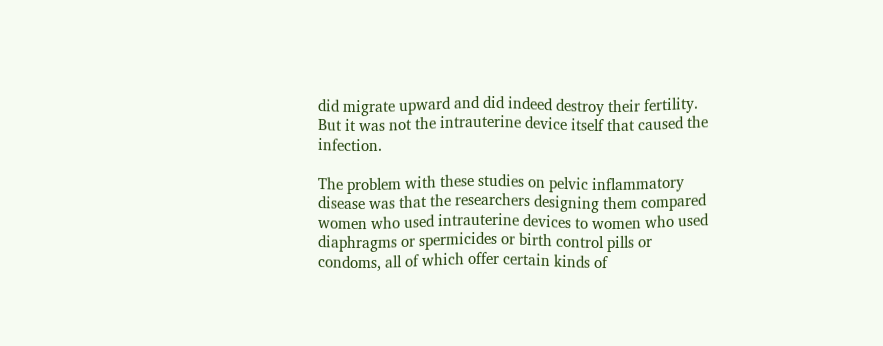did migrate upward and did indeed destroy their fertility. But it was not the intrauterine device itself that caused the infection.

The problem with these studies on pelvic inflammatory disease was that the researchers designing them compared women who used intrauterine devices to women who used diaphragms or spermicides or birth control pills or condoms, all of which offer certain kinds of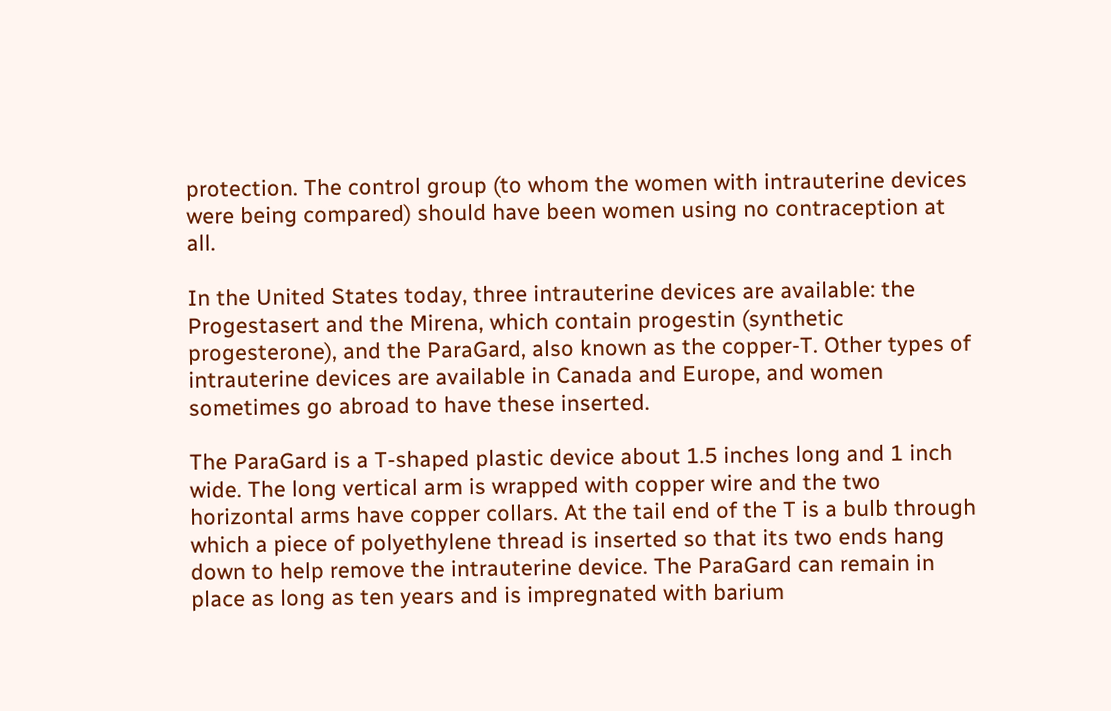protection. The control group (to whom the women with intrauterine devices were being compared) should have been women using no contraception at all.

In the United States today, three intrauterine devices are available: the Progestasert and the Mirena, which contain progestin (synthetic progesterone), and the ParaGard, also known as the copper-T. Other types of intrauterine devices are available in Canada and Europe, and women sometimes go abroad to have these inserted.

The ParaGard is a T-shaped plastic device about 1.5 inches long and 1 inch wide. The long vertical arm is wrapped with copper wire and the two horizontal arms have copper collars. At the tail end of the T is a bulb through which a piece of polyethylene thread is inserted so that its two ends hang down to help remove the intrauterine device. The ParaGard can remain in place as long as ten years and is impregnated with barium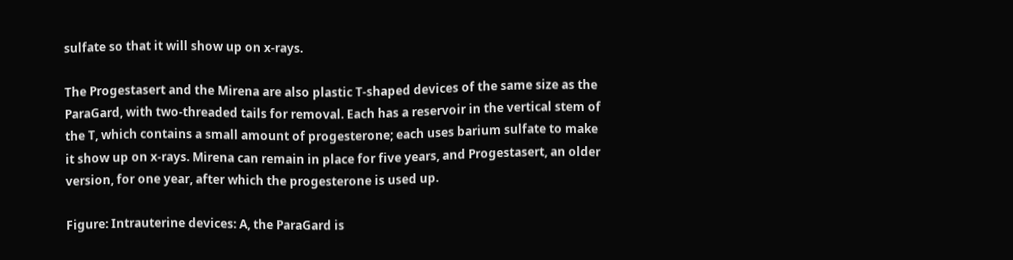sulfate so that it will show up on x-rays.

The Progestasert and the Mirena are also plastic T-shaped devices of the same size as the ParaGard, with two-threaded tails for removal. Each has a reservoir in the vertical stem of the T, which contains a small amount of progesterone; each uses barium sulfate to make it show up on x-rays. Mirena can remain in place for five years, and Progestasert, an older version, for one year, after which the progesterone is used up.

Figure: Intrauterine devices: A, the ParaGard is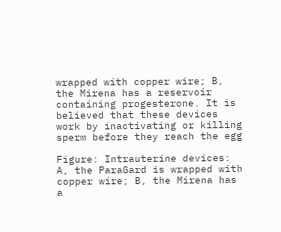wrapped with copper wire; B, the Mirena has a reservoir containing progesterone. It is believed that these devices work by inactivating or killing sperm before they reach the egg

Figure: Intrauterine devices: A, the ParaGard is wrapped with copper wire; B, the Mirena has a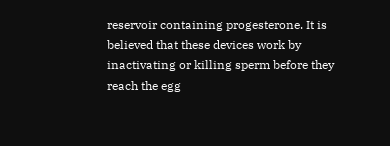reservoir containing progesterone. It is believed that these devices work by inactivating or killing sperm before they reach the egg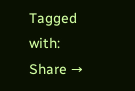Tagged with:
Share →